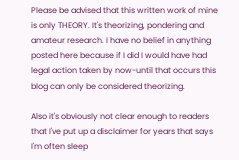Please be advised that this written work of mine is only THEORY. It's theorizing, pondering and amateur research. I have no belief in anything posted here because if I did I would have had legal action taken by now-until that occurs this blog can only be considered theorizing.

Also it's obviously not clear enough to readers that I've put up a disclaimer for years that says I'm often sleep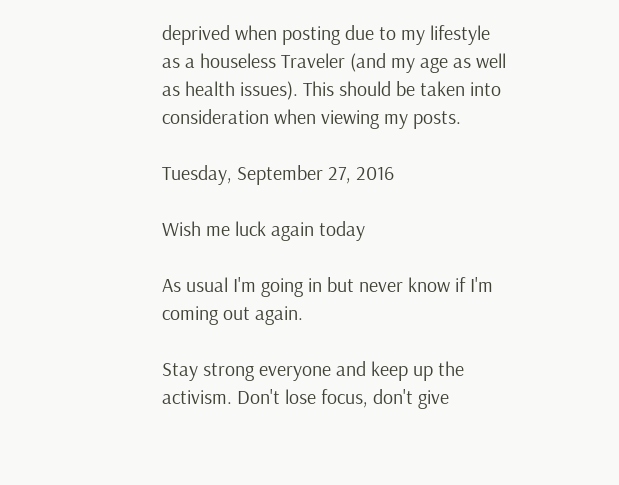deprived when posting due to my lifestyle as a houseless Traveler (and my age as well as health issues). This should be taken into consideration when viewing my posts.

Tuesday, September 27, 2016

Wish me luck again today

As usual I'm going in but never know if I'm coming out again.

Stay strong everyone and keep up the activism. Don't lose focus, don't give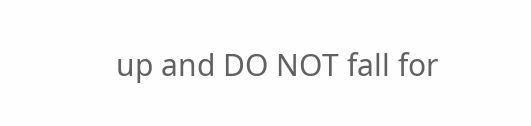up and DO NOT fall for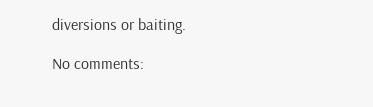diversions or baiting.

No comments: